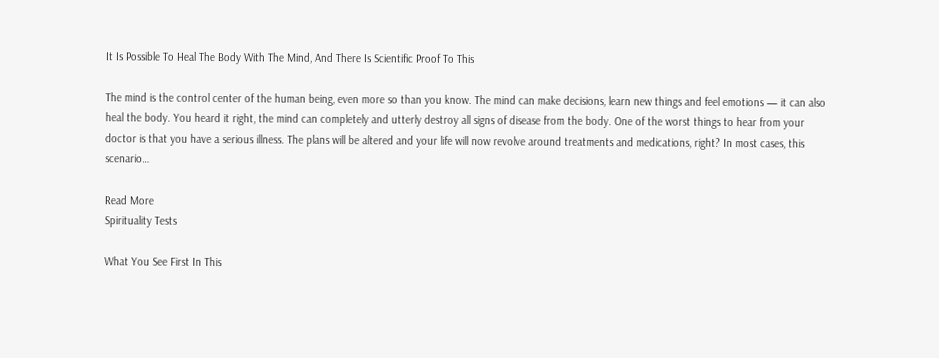It Is Possible To Heal The Body With The Mind, And There Is Scientific Proof To This

The mind is the control center of the human being, even more so than you know. The mind can make decisions, learn new things and feel emotions — it can also heal the body. You heard it right, the mind can completely and utterly destroy all signs of disease from the body. One of the worst things to hear from your doctor is that you have a serious illness. The plans will be altered and your life will now revolve around treatments and medications, right? In most cases, this scenario…

Read More
Spirituality Tests

What You See First In This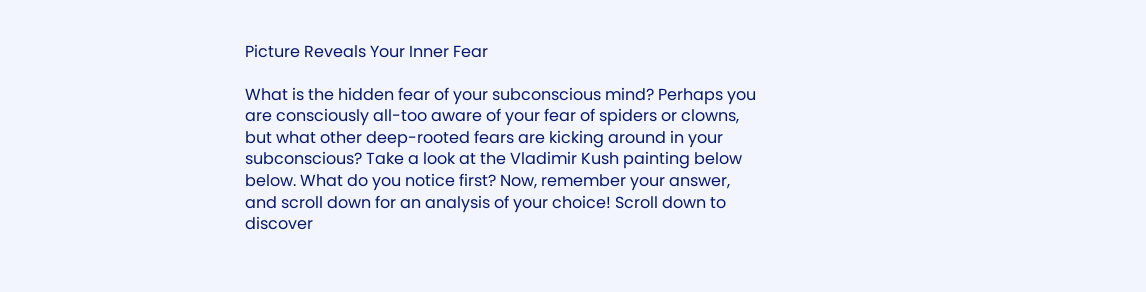Picture Reveals Your Inner Fear

What is the hidden fear of your subconscious mind? Perhaps you are consciously all-too aware of your fear of spiders or clowns, but what other deep-rooted fears are kicking around in your subconscious? Take a look at the Vladimir Kush painting below below. What do you notice first? Now, remember your answer, and scroll down for an analysis of your choice! Scroll down to discover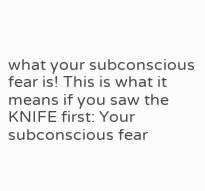what your subconscious fear is! This is what it means if you saw the KNIFE first: Your subconscious fear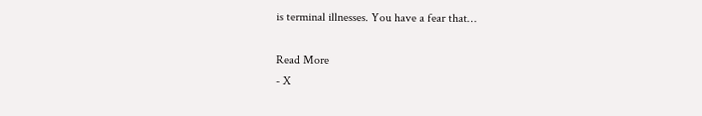is terminal illnesses. You have a fear that…

Read More
- X